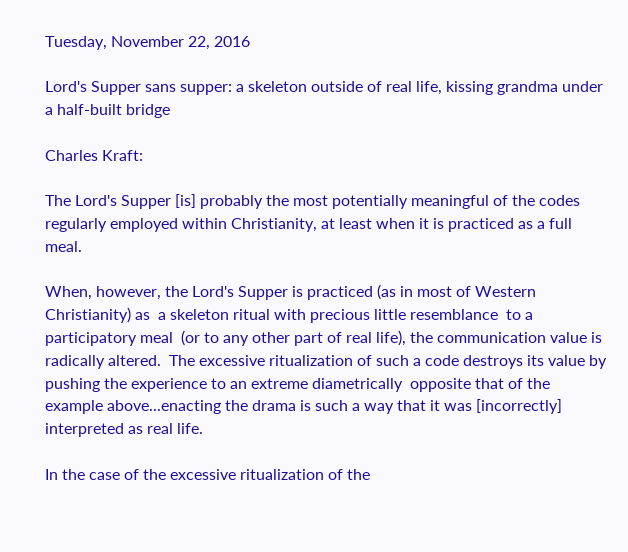Tuesday, November 22, 2016

Lord's Supper sans supper: a skeleton outside of real life, kissing grandma under a half-built bridge

Charles Kraft:

The Lord's Supper [is] probably the most potentially meaningful of the codes regularly employed within Christianity, at least when it is practiced as a full meal.

When, however, the Lord's Supper is practiced (as in most of Western Christianity) as  a skeleton ritual with precious little resemblance  to a participatory meal  (or to any other part of real life), the communication value is radically altered.  The excessive ritualization of such a code destroys its value by pushing the experience to an extreme diametrically  opposite that of the example above...enacting the drama is such a way that it was [incorrectly] interpreted as real life.

In the case of the excessive ritualization of the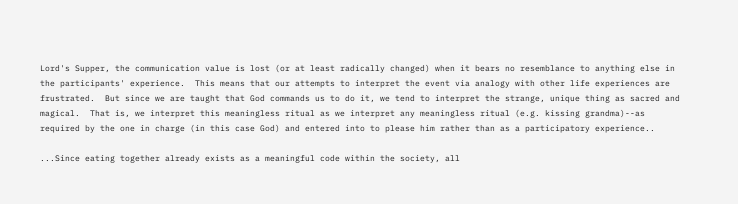Lord's Supper, the communication value is lost (or at least radically changed) when it bears no resemblance to anything else in the participants' experience.  This means that our attempts to interpret the event via analogy with other life experiences are frustrated.  But since we are taught that God commands us to do it, we tend to interpret the strange, unique thing as sacred and magical.  That is, we interpret this meaningless ritual as we interpret any meaningless ritual (e.g. kissing grandma)--as required by the one in charge (in this case God) and entered into to please him rather than as a participatory experience..

...Since eating together already exists as a meaningful code within the society, all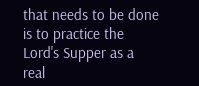that needs to be done is to practice the Lord's Supper as a real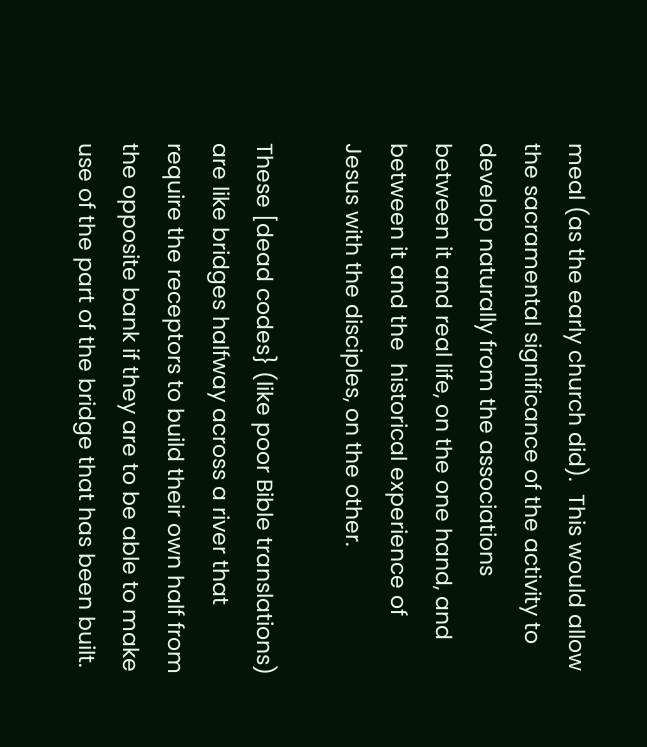meal (as the early church did).  This would allow the sacramental significance of the activity to develop naturally from the associations between it and real life, on the one hand, and between it and the  historical experience of Jesus with the disciples, on the other.

These [dead codes} (like poor Bible translations) are like bridges halfway across a river that require the receptors to build their own half from the opposite bank if they are to be able to make use of the part of the bridge that has been built.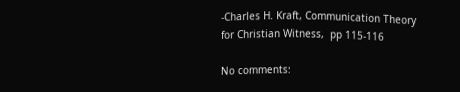-Charles H. Kraft, Communication Theory for Christian Witness,  pp 115-116

No comments: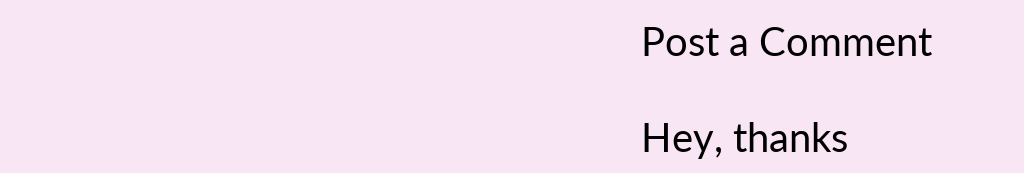Post a Comment

Hey, thanks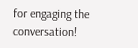for engaging the conversation!